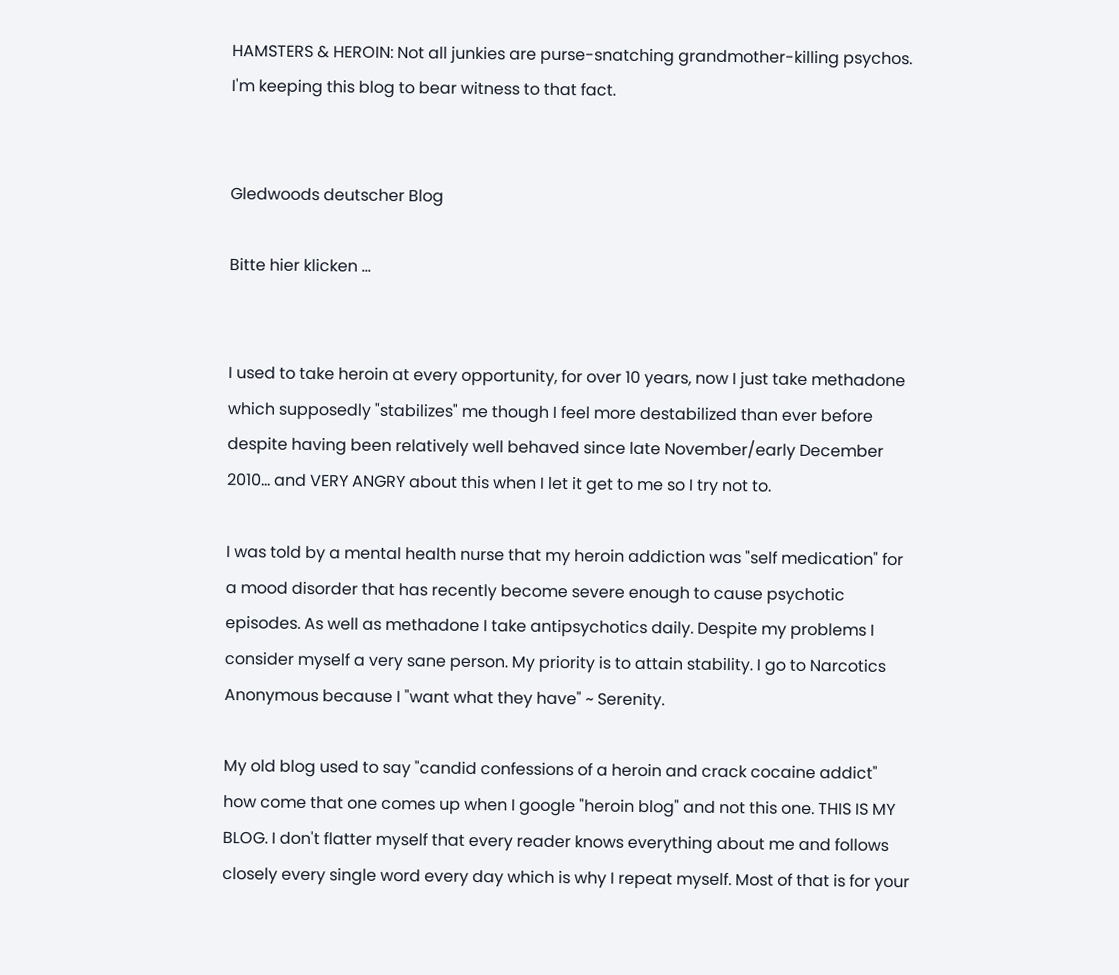HAMSTERS & HEROIN: Not all junkies are purse-snatching grandmother-killing psychos. I'm keeping this blog to bear witness to that fact.


Gledwoods deutscher Blog

Bitte hier klicken ...


I used to take heroin at every opportunity, for over 10 years, now I just take methadone which supposedly "stabilizes" me though I feel more destabilized than ever before despite having been relatively well behaved since late November/early December 2010... and VERY ANGRY about this when I let it get to me so I try not to.

I was told by a mental health nurse that my heroin addiction was "self medication" for a mood disorder that has recently become severe enough to cause psychotic episodes. As well as methadone I take antipsychotics daily. Despite my problems I consider myself a very sane person. My priority is to attain stability. I go to Narcotics Anonymous because I "want what they have" ~ Serenity.

My old blog used to say "candid confessions of a heroin and crack cocaine addict" how come that one comes up when I google "heroin blog" and not this one. THIS IS MY BLOG. I don't flatter myself that every reader knows everything about me and follows closely every single word every day which is why I repeat myself. Most of that is for your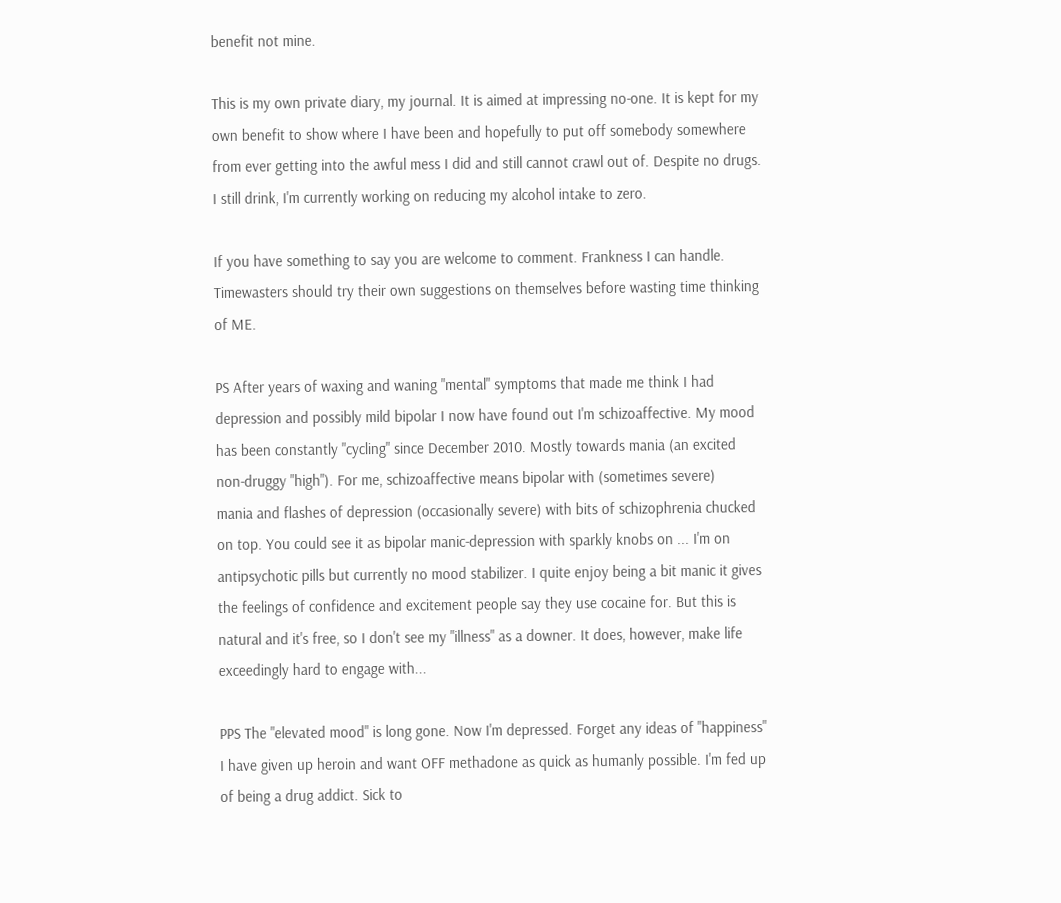benefit not mine.

This is my own private diary, my journal. It is aimed at impressing no-one. It is kept for my own benefit to show where I have been and hopefully to put off somebody somewhere from ever getting into the awful mess I did and still cannot crawl out of. Despite no drugs. I still drink, I'm currently working on reducing my alcohol intake to zero.

If you have something to say you are welcome to comment. Frankness I can handle. Timewasters should try their own suggestions on themselves before wasting time thinking of ME.

PS After years of waxing and waning "mental" symptoms that made me think I had depression and possibly mild bipolar I now have found out I'm schizoaffective. My mood has been constantly "cycling" since December 2010. Mostly towards mania (an excited non-druggy "high"). For me, schizoaffective means bipolar with (sometimes severe)
mania and flashes of depression (occasionally severe) with bits of schizophrenia chucked on top. You could see it as bipolar manic-depression with sparkly knobs on ... I'm on antipsychotic pills but currently no mood stabilizer. I quite enjoy being a bit manic it gives the feelings of confidence and excitement people say they use cocaine for. But this is natural and it's free, so I don't see my "illness" as a downer. It does, however, make life exceedingly hard to engage with...

PPS The "elevated mood" is long gone. Now I'm depressed. Forget any ideas of "happiness" I have given up heroin and want OFF methadone as quick as humanly possible. I'm fed up of being a drug addict. Sick to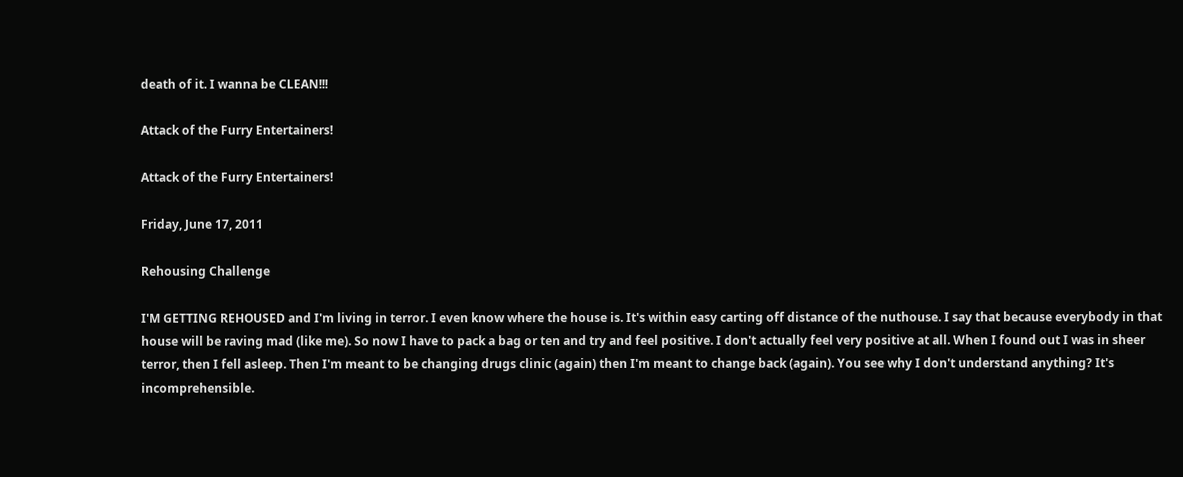death of it. I wanna be CLEAN!!!

Attack of the Furry Entertainers!

Attack of the Furry Entertainers!

Friday, June 17, 2011

Rehousing Challenge

I'M GETTING REHOUSED and I'm living in terror. I even know where the house is. It's within easy carting off distance of the nuthouse. I say that because everybody in that house will be raving mad (like me). So now I have to pack a bag or ten and try and feel positive. I don't actually feel very positive at all. When I found out I was in sheer terror, then I fell asleep. Then I'm meant to be changing drugs clinic (again) then I'm meant to change back (again). You see why I don't understand anything? It's incomprehensible.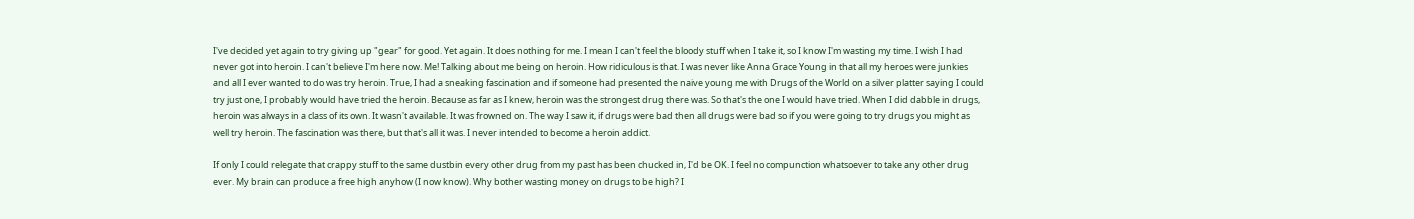I've decided yet again to try giving up "gear" for good. Yet again. It does nothing for me. I mean I can't feel the bloody stuff when I take it, so I know I'm wasting my time. I wish I had never got into heroin. I can't believe I'm here now. Me! Talking about me being on heroin. How ridiculous is that. I was never like Anna Grace Young in that all my heroes were junkies and all I ever wanted to do was try heroin. True, I had a sneaking fascination and if someone had presented the naive young me with Drugs of the World on a silver platter saying I could try just one, I probably would have tried the heroin. Because as far as I knew, heroin was the strongest drug there was. So that's the one I would have tried. When I did dabble in drugs, heroin was always in a class of its own. It wasn't available. It was frowned on. The way I saw it, if drugs were bad then all drugs were bad so if you were going to try drugs you might as well try heroin. The fascination was there, but that's all it was. I never intended to become a heroin addict.

If only I could relegate that crappy stuff to the same dustbin every other drug from my past has been chucked in, I'd be OK. I feel no compunction whatsoever to take any other drug ever. My brain can produce a free high anyhow (I now know). Why bother wasting money on drugs to be high? I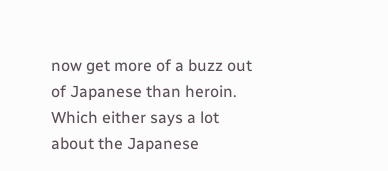now get more of a buzz out of Japanese than heroin. Which either says a lot about the Japanese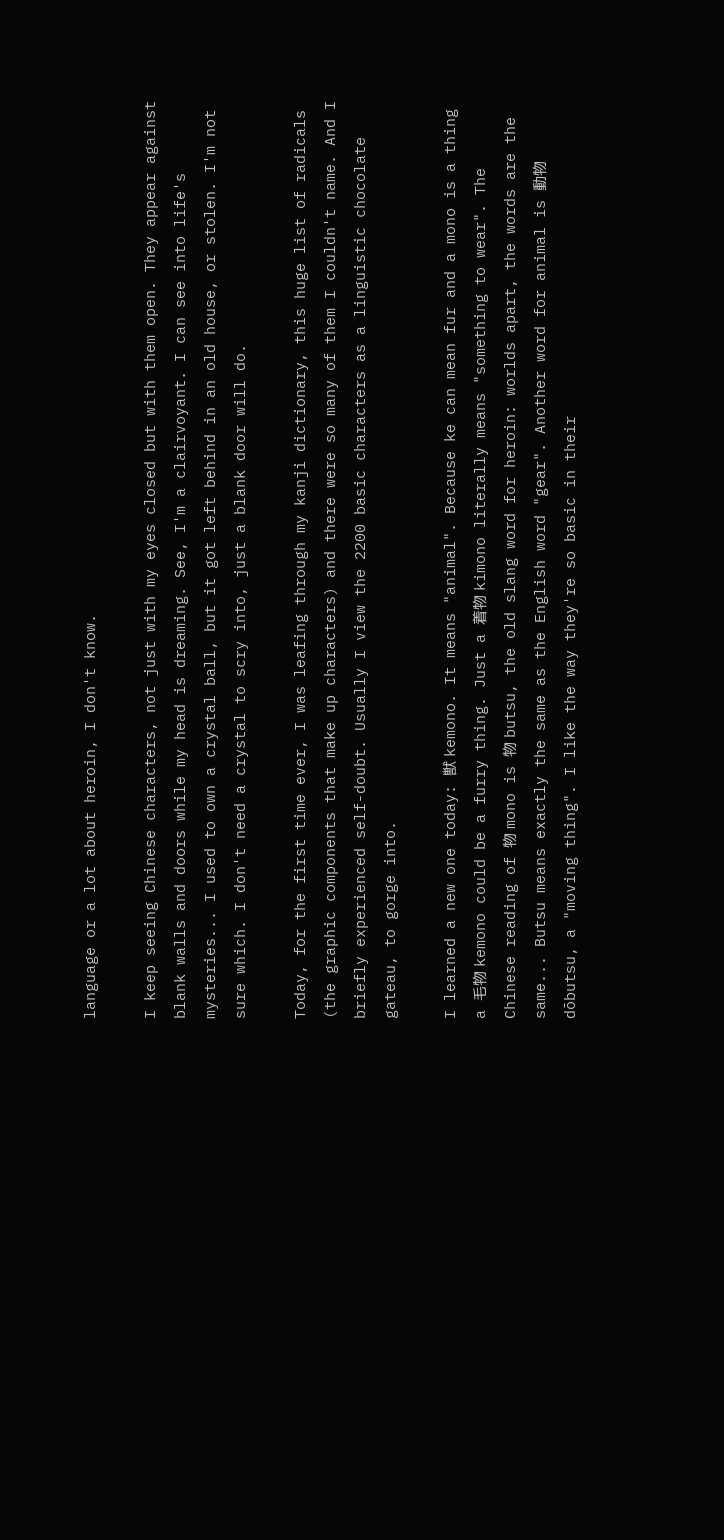language or a lot about heroin, I don't know.

I keep seeing Chinese characters, not just with my eyes closed but with them open. They appear against blank walls and doors while my head is dreaming. See, I'm a clairvoyant. I can see into life's mysteries... I used to own a crystal ball, but it got left behind in an old house, or stolen. I'm not sure which. I don't need a crystal to scry into, just a blank door will do.

Today, for the first time ever, I was leafing through my kanji dictionary, this huge list of radicals (the graphic components that make up characters) and there were so many of them I couldn't name. And I briefly experienced self-doubt. Usually I view the 2200 basic characters as a linguistic chocolate gateau, to gorge into.

I learned a new one today: 獣 kemono. It means "animal". Because ke can mean fur and a mono is a thing a 毛物 kemono could be a furry thing. Just a 着物 kimono literally means "something to wear". The Chinese reading of 物 mono is 物 butsu, the old slang word for heroin: worlds apart, the words are the same... Butsu means exactly the same as the English word "gear". Another word for animal is 動物 dōbutsu, a "moving thing". I like the way they're so basic in their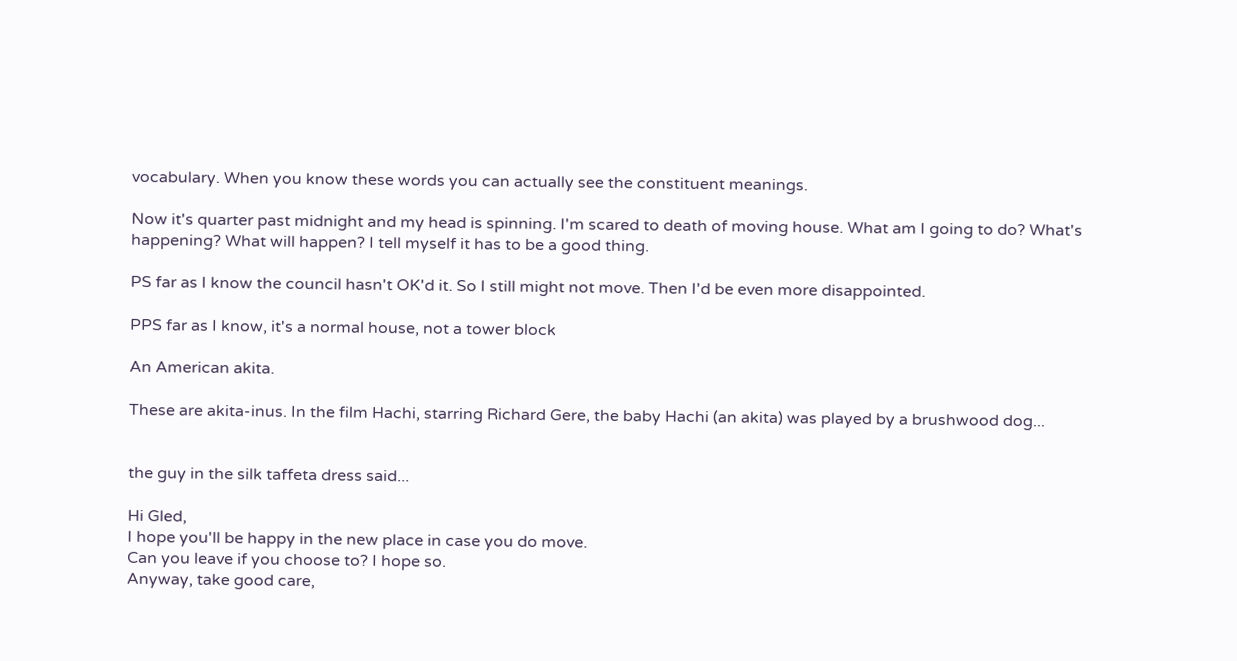vocabulary. When you know these words you can actually see the constituent meanings.

Now it's quarter past midnight and my head is spinning. I'm scared to death of moving house. What am I going to do? What's happening? What will happen? I tell myself it has to be a good thing.

PS far as I know the council hasn't OK'd it. So I still might not move. Then I'd be even more disappointed.

PPS far as I know, it's a normal house, not a tower block

An American akita.

These are akita-inus. In the film Hachi, starring Richard Gere, the baby Hachi (an akita) was played by a brushwood dog...


the guy in the silk taffeta dress said...

Hi Gled,
I hope you'll be happy in the new place in case you do move.
Can you leave if you choose to? I hope so.
Anyway, take good care,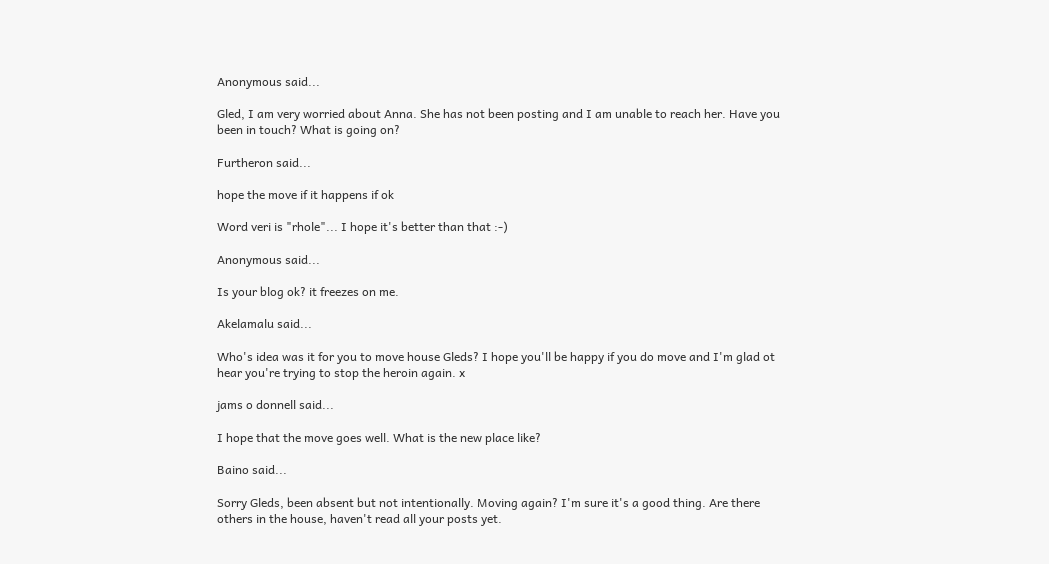Anonymous said...

Gled, I am very worried about Anna. She has not been posting and I am unable to reach her. Have you been in touch? What is going on?

Furtheron said...

hope the move if it happens if ok

Word veri is "rhole"... I hope it's better than that :-)

Anonymous said...

Is your blog ok? it freezes on me.

Akelamalu said...

Who's idea was it for you to move house Gleds? I hope you'll be happy if you do move and I'm glad ot hear you're trying to stop the heroin again. x

jams o donnell said...

I hope that the move goes well. What is the new place like?

Baino said...

Sorry Gleds, been absent but not intentionally. Moving again? I'm sure it's a good thing. Are there others in the house, haven't read all your posts yet.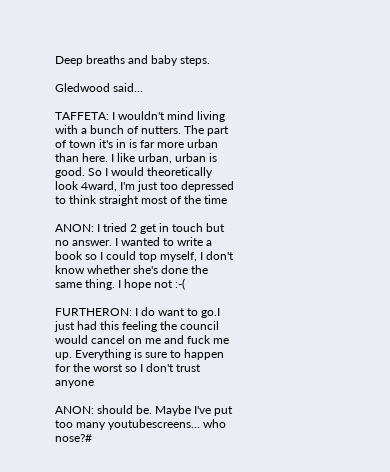Deep breaths and baby steps.

Gledwood said...

TAFFETA: I wouldn't mind living with a bunch of nutters. The part of town it's in is far more urban than here. I like urban, urban is good. So I would theoretically look 4ward, I'm just too depressed to think straight most of the time

ANON: I tried 2 get in touch but no answer. I wanted to write a book so I could top myself, I don't know whether she's done the same thing. I hope not :-(

FURTHERON: I do want to go.I just had this feeling the council would cancel on me and fuck me up. Everything is sure to happen for the worst so I don't trust anyone

ANON: should be. Maybe I've put too many youtubescreens... who nose?#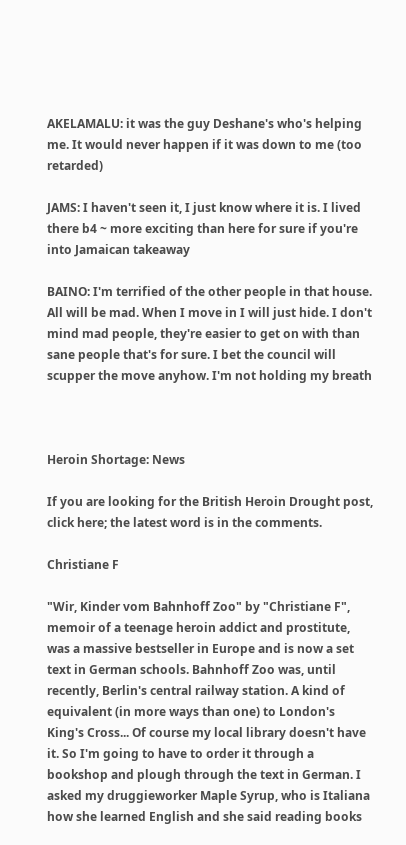AKELAMALU: it was the guy Deshane's who's helping me. It would never happen if it was down to me (too retarded)

JAMS: I haven't seen it, I just know where it is. I lived there b4 ~ more exciting than here for sure if you're into Jamaican takeaway

BAINO: I'm terrified of the other people in that house. All will be mad. When I move in I will just hide. I don't mind mad people, they're easier to get on with than sane people that's for sure. I bet the council will scupper the move anyhow. I'm not holding my breath



Heroin Shortage: News

If you are looking for the British Heroin Drought post, click here; the latest word is in the comments.

Christiane F

"Wir, Kinder vom Bahnhoff Zoo" by "Christiane F", memoir of a teenage heroin addict and prostitute, was a massive bestseller in Europe and is now a set text in German schools. Bahnhoff Zoo was, until recently, Berlin's central railway station. A kind of equivalent (in more ways than one) to London's King's Cross... Of course my local library doesn't have it. So I'm going to have to order it through a bookshop and plough through the text in German. I asked my druggieworker Maple Syrup, who is Italiana how she learned English and she said reading books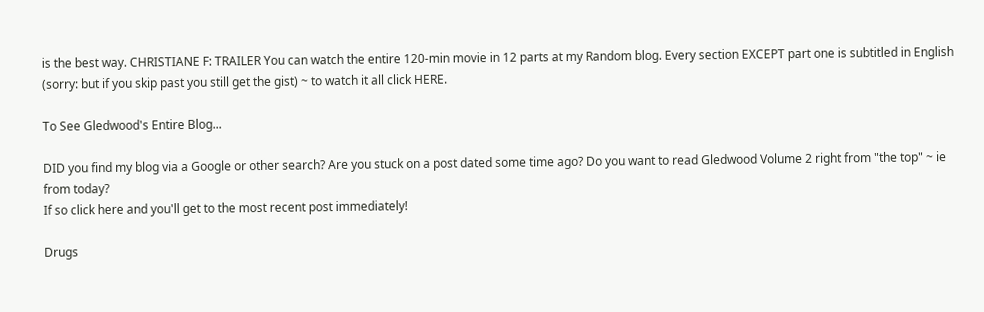is the best way. CHRISTIANE F: TRAILER You can watch the entire 120-min movie in 12 parts at my Random blog. Every section EXCEPT part one is subtitled in English (sorry: but if you skip past you still get the gist) ~ to watch it all click HERE.

To See Gledwood's Entire Blog...

DID you find my blog via a Google or other search? Are you stuck on a post dated some time ago? Do you want to read Gledwood Volume 2 right from "the top" ~ ie from today?
If so click here and you'll get to the most recent post immediately!

Drugs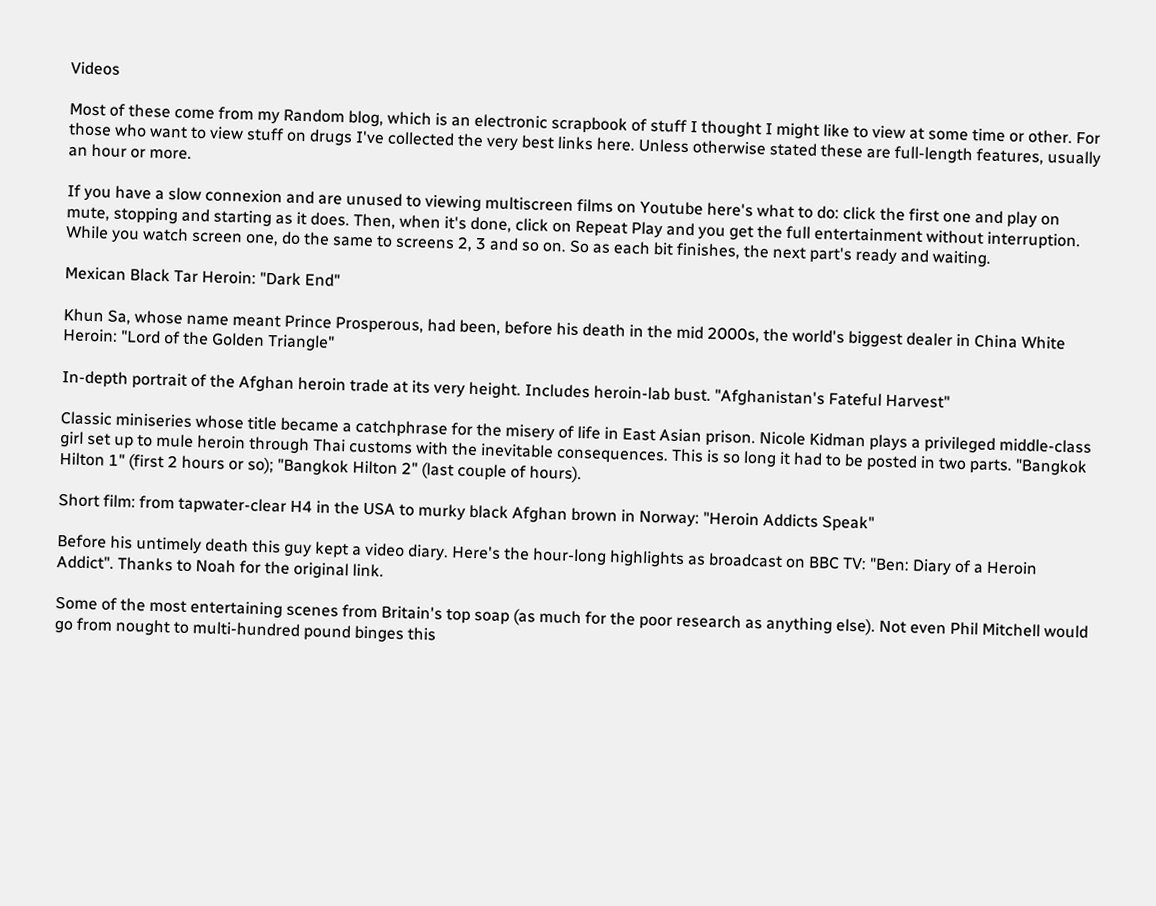Videos

Most of these come from my Random blog, which is an electronic scrapbook of stuff I thought I might like to view at some time or other. For those who want to view stuff on drugs I've collected the very best links here. Unless otherwise stated these are full-length features, usually an hour or more.

If you have a slow connexion and are unused to viewing multiscreen films on Youtube here's what to do: click the first one and play on mute, stopping and starting as it does. Then, when it's done, click on Repeat Play and you get the full entertainment without interruption. While you watch screen one, do the same to screens 2, 3 and so on. So as each bit finishes, the next part's ready and waiting.

Mexican Black Tar Heroin: "Dark End"

Khun Sa, whose name meant Prince Prosperous, had been, before his death in the mid 2000s, the world's biggest dealer in China White Heroin: "Lord of the Golden Triangle"

In-depth portrait of the Afghan heroin trade at its very height. Includes heroin-lab bust. "Afghanistan's Fateful Harvest"

Classic miniseries whose title became a catchphrase for the misery of life in East Asian prison. Nicole Kidman plays a privileged middle-class girl set up to mule heroin through Thai customs with the inevitable consequences. This is so long it had to be posted in two parts. "Bangkok Hilton 1" (first 2 hours or so); "Bangkok Hilton 2" (last couple of hours).

Short film: from tapwater-clear H4 in the USA to murky black Afghan brown in Norway: "Heroin Addicts Speak"

Before his untimely death this guy kept a video diary. Here's the hour-long highlights as broadcast on BBC TV: "Ben: Diary of a Heroin Addict". Thanks to Noah for the original link.

Some of the most entertaining scenes from Britain's top soap (as much for the poor research as anything else). Not even Phil Mitchell would go from nought to multi-hundred pound binges this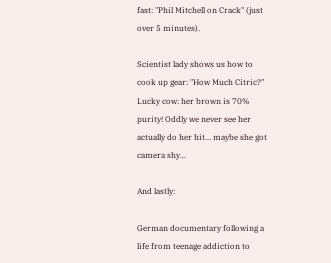fast: "Phil Mitchell on Crack" (just over 5 minutes).

Scientist lady shows us how to cook up gear: "How Much Citric?" Lucky cow: her brown is 70% purity! Oddly we never see her actually do her hit... maybe she got camera shy...

And lastly:

German documentary following a life from teenage addiction to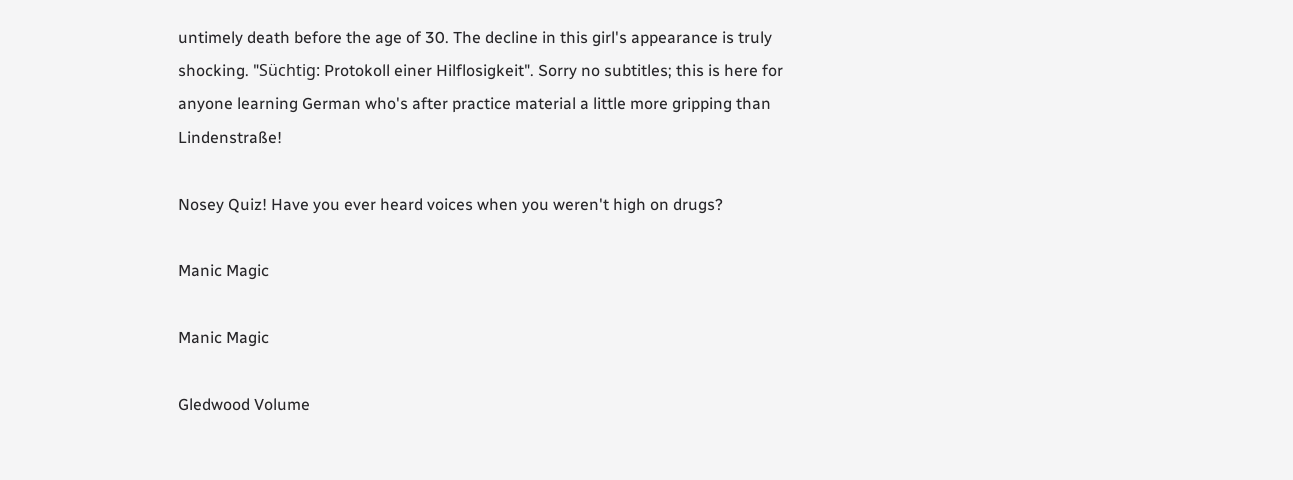untimely death before the age of 30. The decline in this girl's appearance is truly shocking. "Süchtig: Protokoll einer Hilflosigkeit". Sorry no subtitles; this is here for anyone learning German who's after practice material a little more gripping than Lindenstraße!

Nosey Quiz! Have you ever heard voices when you weren't high on drugs?

Manic Magic

Manic Magic

Gledwood Volume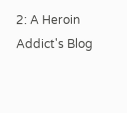2: A Heroin Addict's Blog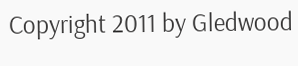Copyright 2011 by Gledwood